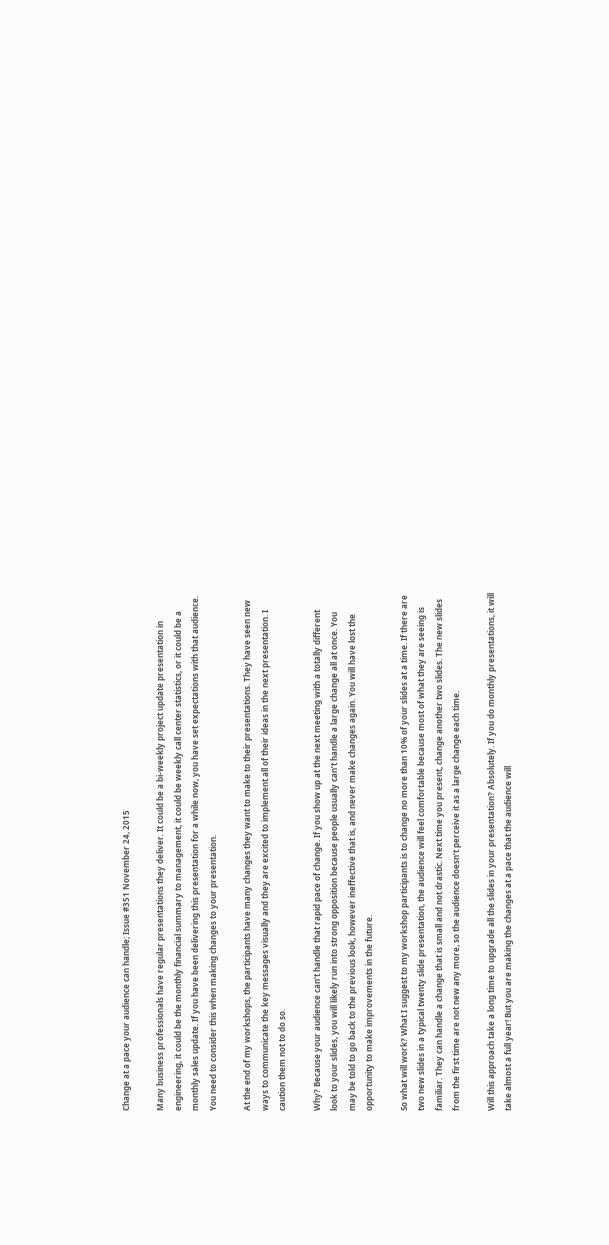Change at a pace your audience can handle; Issue #351 November 24, 2015

Many business professionals have regular presentations they deliver. It could be a bi-weekly project update presentation in engineering, it could be the monthly financial summary to management, it could be weekly call center statistics, or it could be a monthly sales update. If you have been delivering this presentation for a while now, you have set expectations with that audience. You need to consider this when making changes to your presentation.

At the end of my workshops, the participants have many changes they want to make to their presentations. They have seen new ways to communicate the key messages visually and they are excited to implement all of their ideas in the next presentation. I caution them not to do so.

Why? Because your audience can’t handle that rapid pace of change. If you show up at the next meeting with a totally different look to your slides, you will likely run into strong opposition because people usually can’t handle a large change all at once. You may be told to go back to the previous look, however ineffective that is, and never make changes again. You will have lost the opportunity to make improvements in the future.

So what will work? What I suggest to my workshop participants is to change no more than 10% of your slides at a time. If there are two new slides in a typical twenty slide presentation, the audience will feel comfortable because most of what they are seeing is familiar. They can handle a change that is small and not drastic. Next time you present, change another two slides. The new slides from the first time are not new any more, so the audience doesn’t perceive it as a large change each time.

Will this approach take a long time to upgrade all the slides in your presentation? Absolutely. If you do monthly presentations, it will take almost a full year! But you are making the changes at a pace that the audience will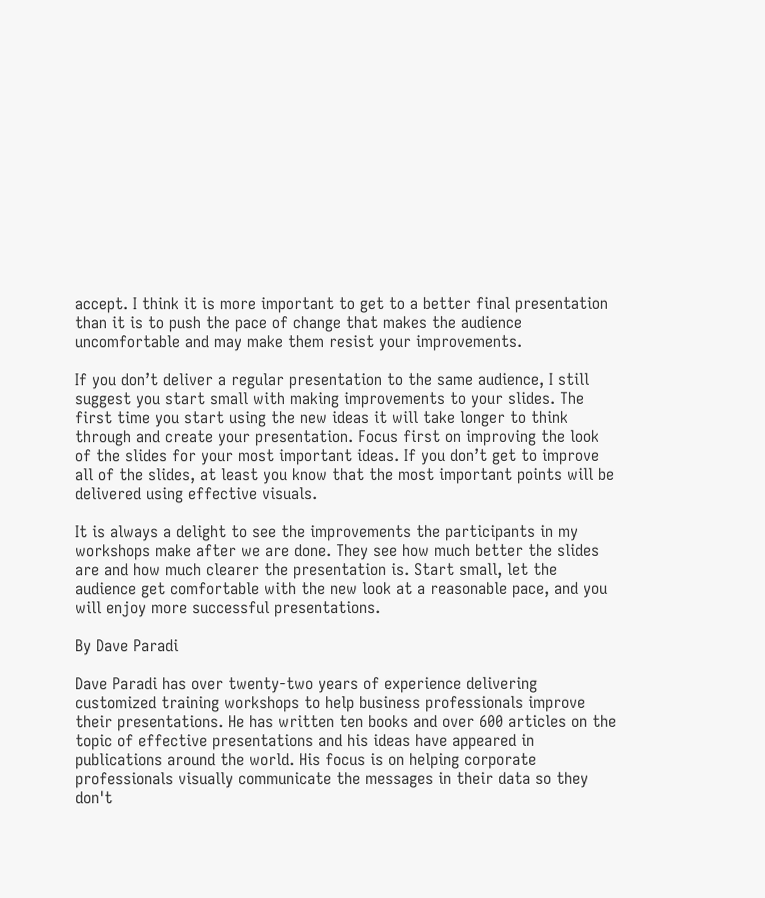accept. I think it is more important to get to a better final presentation than it is to push the pace of change that makes the audience uncomfortable and may make them resist your improvements.

If you don’t deliver a regular presentation to the same audience, I still suggest you start small with making improvements to your slides. The first time you start using the new ideas it will take longer to think through and create your presentation. Focus first on improving the look of the slides for your most important ideas. If you don’t get to improve all of the slides, at least you know that the most important points will be delivered using effective visuals.

It is always a delight to see the improvements the participants in my workshops make after we are done. They see how much better the slides are and how much clearer the presentation is. Start small, let the audience get comfortable with the new look at a reasonable pace, and you will enjoy more successful presentations.

By Dave Paradi

Dave Paradi has over twenty-two years of experience delivering customized training workshops to help business professionals improve their presentations. He has written ten books and over 600 articles on the topic of effective presentations and his ideas have appeared in publications around the world. His focus is on helping corporate professionals visually communicate the messages in their data so they don't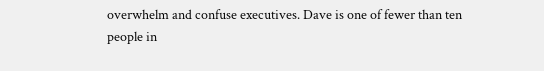overwhelm and confuse executives. Dave is one of fewer than ten people in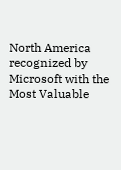North America recognized by Microsoft with the Most Valuable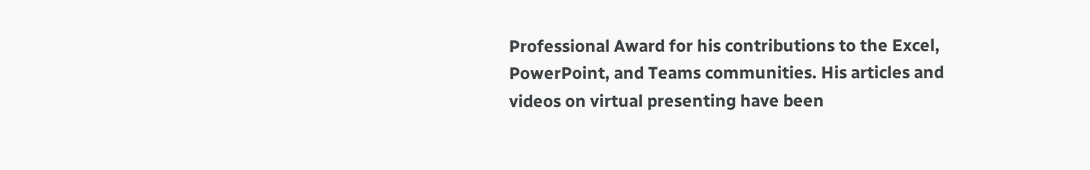Professional Award for his contributions to the Excel, PowerPoint, and Teams communities. His articles and videos on virtual presenting have been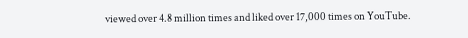viewed over 4.8 million times and liked over 17,000 times on YouTube.